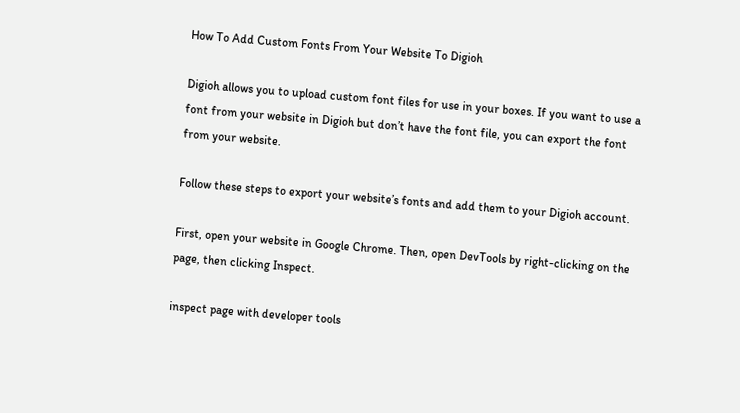How To Add Custom Fonts From Your Website To Digioh

Digioh allows you to upload custom font files for use in your boxes. If you want to use a font from your website in Digioh but don’t have the font file, you can export the font from your website.

Follow these steps to export your website’s fonts and add them to your Digioh account.

First, open your website in Google Chrome. Then, open DevTools by right-clicking on the page, then clicking Inspect.

inspect page with developer tools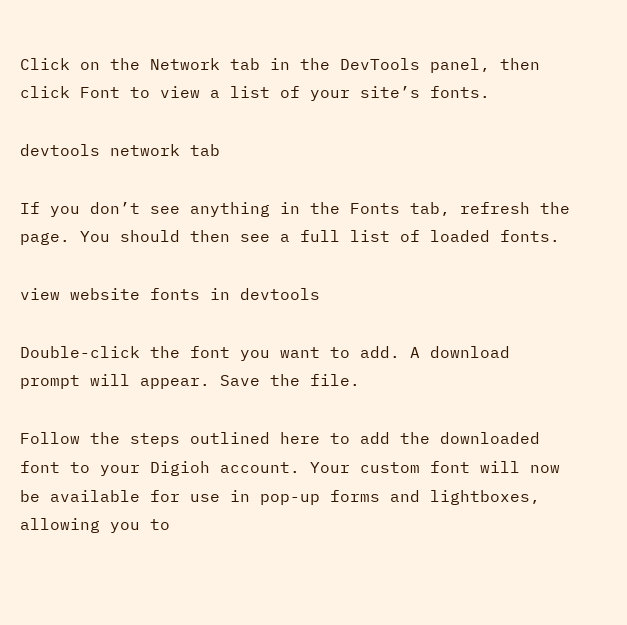Click on the Network tab in the DevTools panel, then click Font to view a list of your site’s fonts.

devtools network tab

If you don’t see anything in the Fonts tab, refresh the page. You should then see a full list of loaded fonts.

view website fonts in devtools

Double-click the font you want to add. A download prompt will appear. Save the file.

Follow the steps outlined here to add the downloaded font to your Digioh account. Your custom font will now be available for use in pop-up forms and lightboxes, allowing you to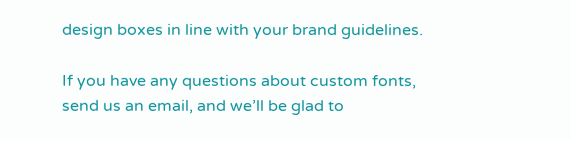design boxes in line with your brand guidelines.

If you have any questions about custom fonts, send us an email, and we’ll be glad to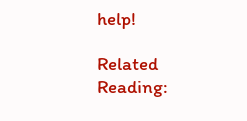help!

Related Reading: